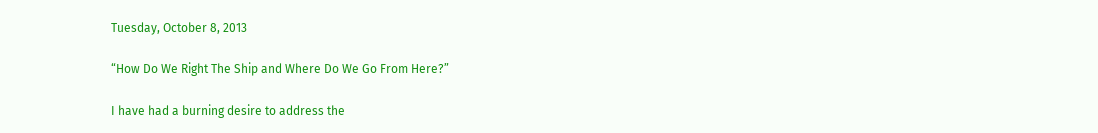Tuesday, October 8, 2013

“How Do We Right The Ship and Where Do We Go From Here?”

I have had a burning desire to address the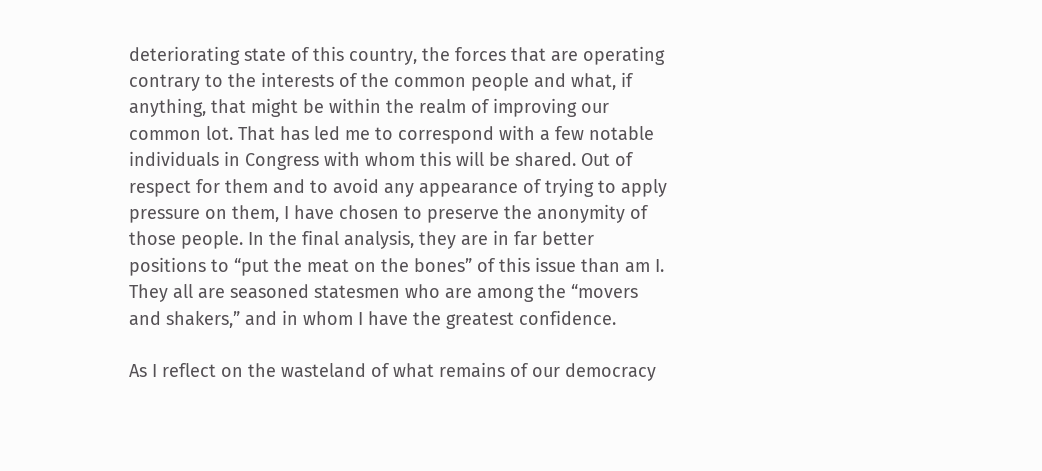deteriorating state of this country, the forces that are operating contrary to the interests of the common people and what, if anything, that might be within the realm of improving our common lot. That has led me to correspond with a few notable individuals in Congress with whom this will be shared. Out of respect for them and to avoid any appearance of trying to apply pressure on them, I have chosen to preserve the anonymity of those people. In the final analysis, they are in far better positions to “put the meat on the bones” of this issue than am I. They all are seasoned statesmen who are among the “movers and shakers,” and in whom I have the greatest confidence.

As I reflect on the wasteland of what remains of our democracy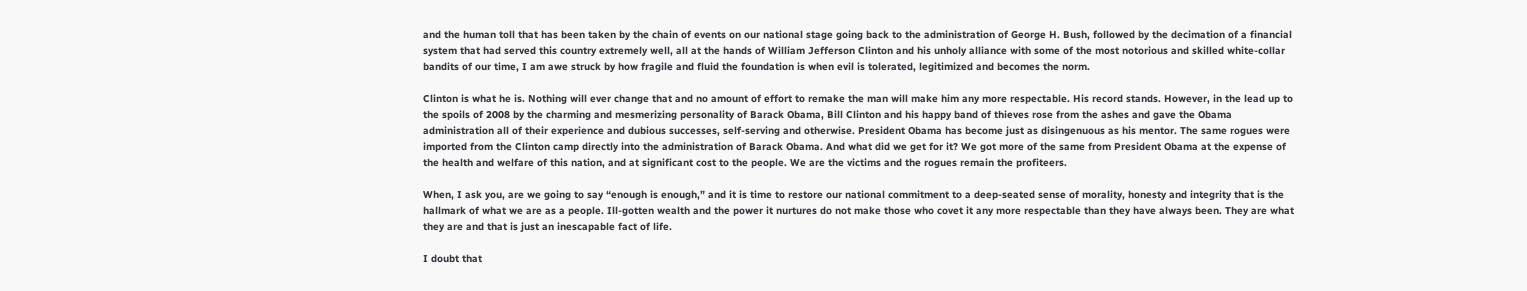and the human toll that has been taken by the chain of events on our national stage going back to the administration of George H. Bush, followed by the decimation of a financial system that had served this country extremely well, all at the hands of William Jefferson Clinton and his unholy alliance with some of the most notorious and skilled white-collar bandits of our time, I am awe struck by how fragile and fluid the foundation is when evil is tolerated, legitimized and becomes the norm.

Clinton is what he is. Nothing will ever change that and no amount of effort to remake the man will make him any more respectable. His record stands. However, in the lead up to the spoils of 2008 by the charming and mesmerizing personality of Barack Obama, Bill Clinton and his happy band of thieves rose from the ashes and gave the Obama administration all of their experience and dubious successes, self-serving and otherwise. President Obama has become just as disingenuous as his mentor. The same rogues were imported from the Clinton camp directly into the administration of Barack Obama. And what did we get for it? We got more of the same from President Obama at the expense of the health and welfare of this nation, and at significant cost to the people. We are the victims and the rogues remain the profiteers.

When, I ask you, are we going to say “enough is enough,” and it is time to restore our national commitment to a deep-seated sense of morality, honesty and integrity that is the hallmark of what we are as a people. Ill-gotten wealth and the power it nurtures do not make those who covet it any more respectable than they have always been. They are what they are and that is just an inescapable fact of life.

I doubt that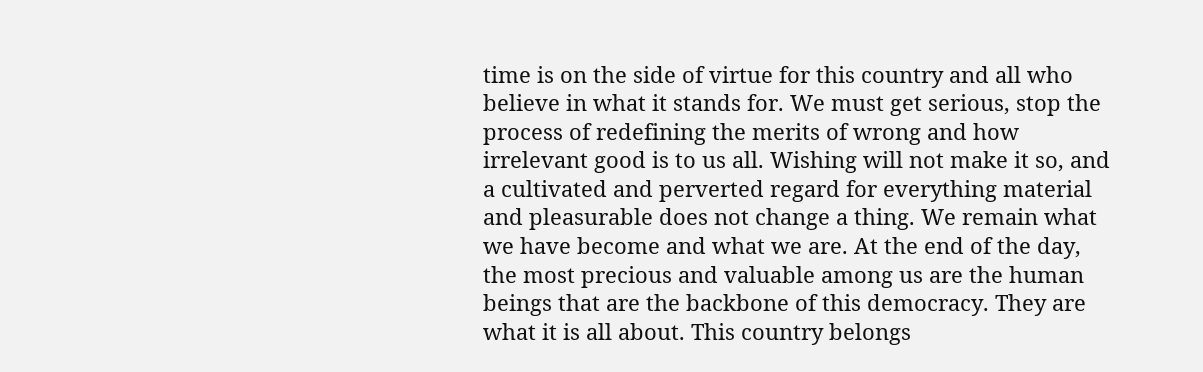time is on the side of virtue for this country and all who believe in what it stands for. We must get serious, stop the process of redefining the merits of wrong and how irrelevant good is to us all. Wishing will not make it so, and a cultivated and perverted regard for everything material and pleasurable does not change a thing. We remain what we have become and what we are. At the end of the day, the most precious and valuable among us are the human beings that are the backbone of this democracy. They are what it is all about. This country belongs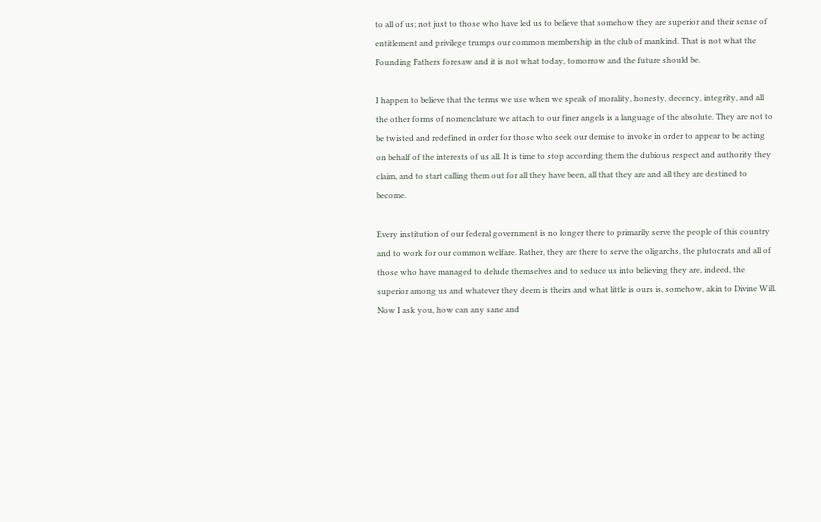to all of us; not just to those who have led us to believe that somehow they are superior and their sense of entitlement and privilege trumps our common membership in the club of mankind. That is not what the Founding Fathers foresaw and it is not what today, tomorrow and the future should be.

I happen to believe that the terms we use when we speak of morality, honesty, decency, integrity, and all the other forms of nomenclature we attach to our finer angels is a language of the absolute. They are not to be twisted and redefined in order for those who seek our demise to invoke in order to appear to be acting on behalf of the interests of us all. It is time to stop according them the dubious respect and authority they claim, and to start calling them out for all they have been, all that they are and all they are destined to become.

Every institution of our federal government is no longer there to primarily serve the people of this country and to work for our common welfare. Rather, they are there to serve the oligarchs, the plutocrats and all of those who have managed to delude themselves and to seduce us into believing they are, indeed, the superior among us and whatever they deem is theirs and what little is ours is, somehow, akin to Divine Will. Now I ask you, how can any sane and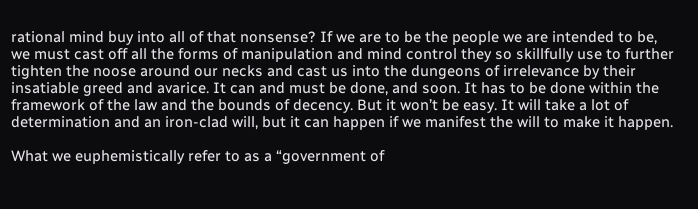rational mind buy into all of that nonsense? If we are to be the people we are intended to be, we must cast off all the forms of manipulation and mind control they so skillfully use to further tighten the noose around our necks and cast us into the dungeons of irrelevance by their insatiable greed and avarice. It can and must be done, and soon. It has to be done within the framework of the law and the bounds of decency. But it won’t be easy. It will take a lot of determination and an iron-clad will, but it can happen if we manifest the will to make it happen.

What we euphemistically refer to as a “government of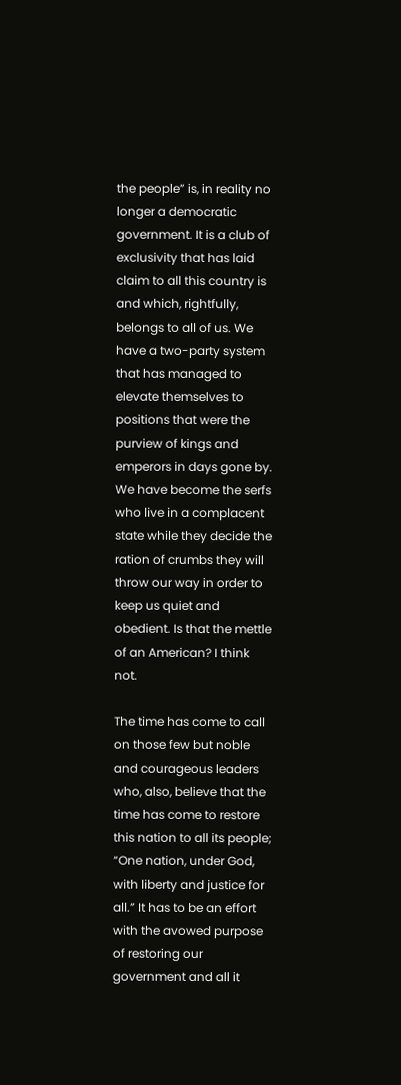the people” is, in reality no longer a democratic government. It is a club of exclusivity that has laid claim to all this country is and which, rightfully, belongs to all of us. We have a two-party system that has managed to elevate themselves to positions that were the purview of kings and emperors in days gone by. We have become the serfs who live in a complacent state while they decide the ration of crumbs they will throw our way in order to keep us quiet and obedient. Is that the mettle of an American? I think not.

The time has come to call on those few but noble and courageous leaders who, also, believe that the time has come to restore this nation to all its people; “One nation, under God, with liberty and justice for all.” It has to be an effort with the avowed purpose of restoring our government and all it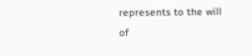represents to the will of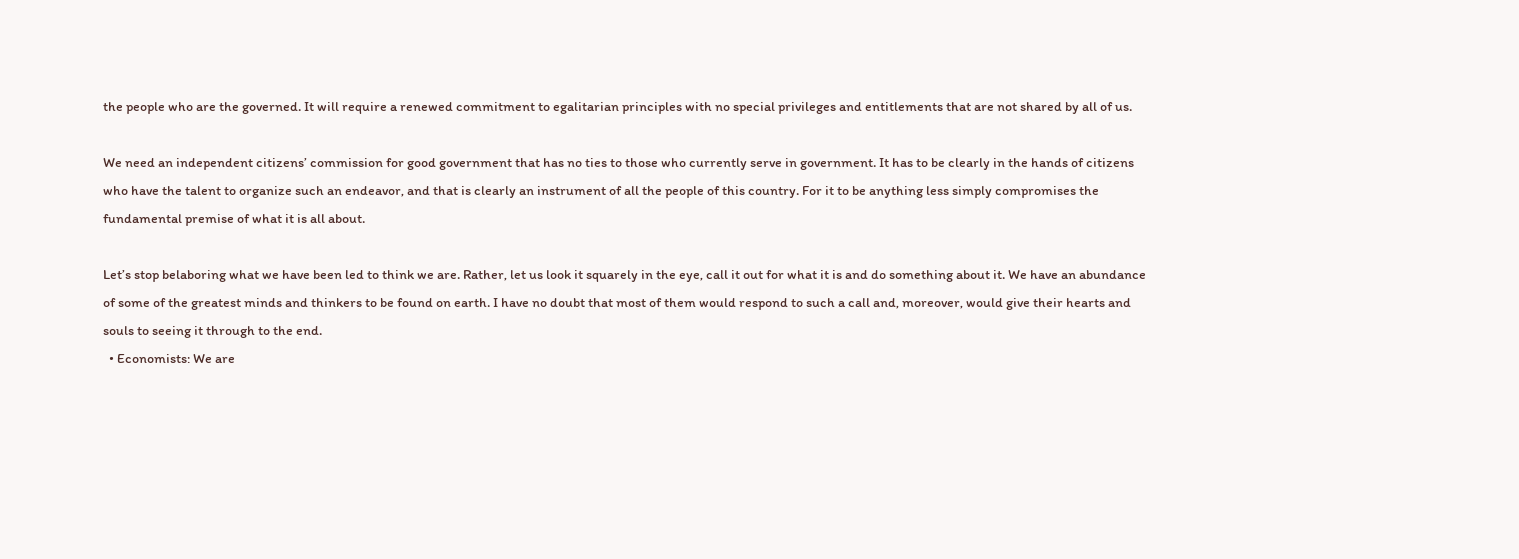the people who are the governed. It will require a renewed commitment to egalitarian principles with no special privileges and entitlements that are not shared by all of us.

We need an independent citizens’ commission for good government that has no ties to those who currently serve in government. It has to be clearly in the hands of citizens who have the talent to organize such an endeavor, and that is clearly an instrument of all the people of this country. For it to be anything less simply compromises the fundamental premise of what it is all about.

Let’s stop belaboring what we have been led to think we are. Rather, let us look it squarely in the eye, call it out for what it is and do something about it. We have an abundance of some of the greatest minds and thinkers to be found on earth. I have no doubt that most of them would respond to such a call and, moreover, would give their hearts and souls to seeing it through to the end.
  • Economists: We are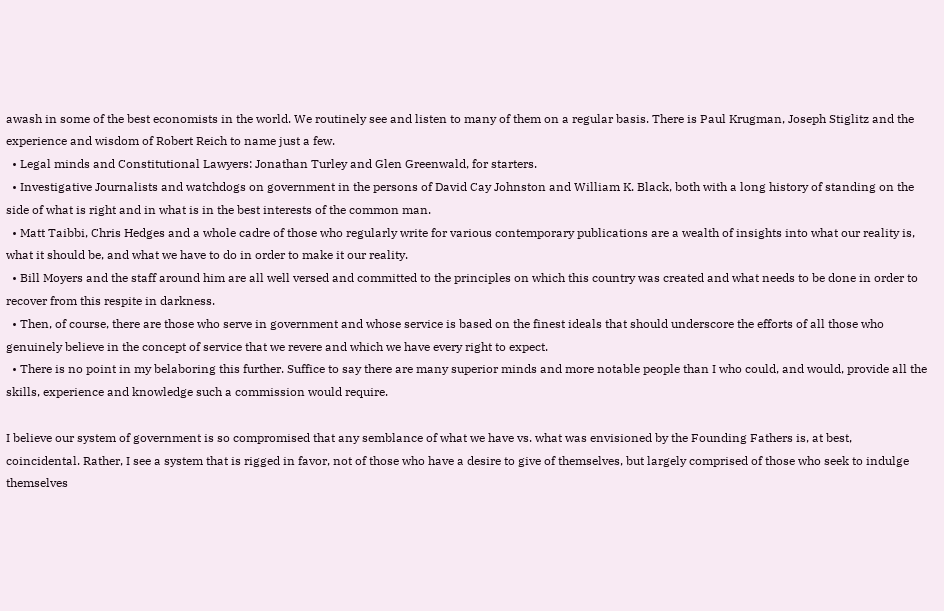awash in some of the best economists in the world. We routinely see and listen to many of them on a regular basis. There is Paul Krugman, Joseph Stiglitz and the experience and wisdom of Robert Reich to name just a few.
  • Legal minds and Constitutional Lawyers: Jonathan Turley and Glen Greenwald, for starters.
  • Investigative Journalists and watchdogs on government in the persons of David Cay Johnston and William K. Black, both with a long history of standing on the side of what is right and in what is in the best interests of the common man.
  • Matt Taibbi, Chris Hedges and a whole cadre of those who regularly write for various contemporary publications are a wealth of insights into what our reality is, what it should be, and what we have to do in order to make it our reality.
  • Bill Moyers and the staff around him are all well versed and committed to the principles on which this country was created and what needs to be done in order to recover from this respite in darkness.
  • Then, of course, there are those who serve in government and whose service is based on the finest ideals that should underscore the efforts of all those who genuinely believe in the concept of service that we revere and which we have every right to expect.
  • There is no point in my belaboring this further. Suffice to say there are many superior minds and more notable people than I who could, and would, provide all the skills, experience and knowledge such a commission would require.

I believe our system of government is so compromised that any semblance of what we have vs. what was envisioned by the Founding Fathers is, at best, coincidental. Rather, I see a system that is rigged in favor, not of those who have a desire to give of themselves, but largely comprised of those who seek to indulge themselves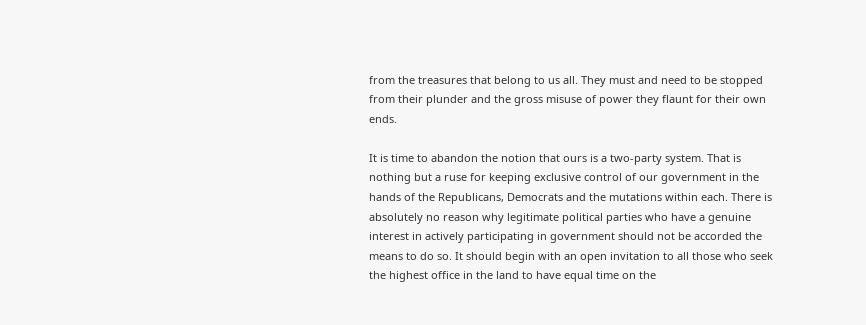from the treasures that belong to us all. They must and need to be stopped from their plunder and the gross misuse of power they flaunt for their own ends.

It is time to abandon the notion that ours is a two-party system. That is nothing but a ruse for keeping exclusive control of our government in the hands of the Republicans, Democrats and the mutations within each. There is absolutely no reason why legitimate political parties who have a genuine interest in actively participating in government should not be accorded the means to do so. It should begin with an open invitation to all those who seek the highest office in the land to have equal time on the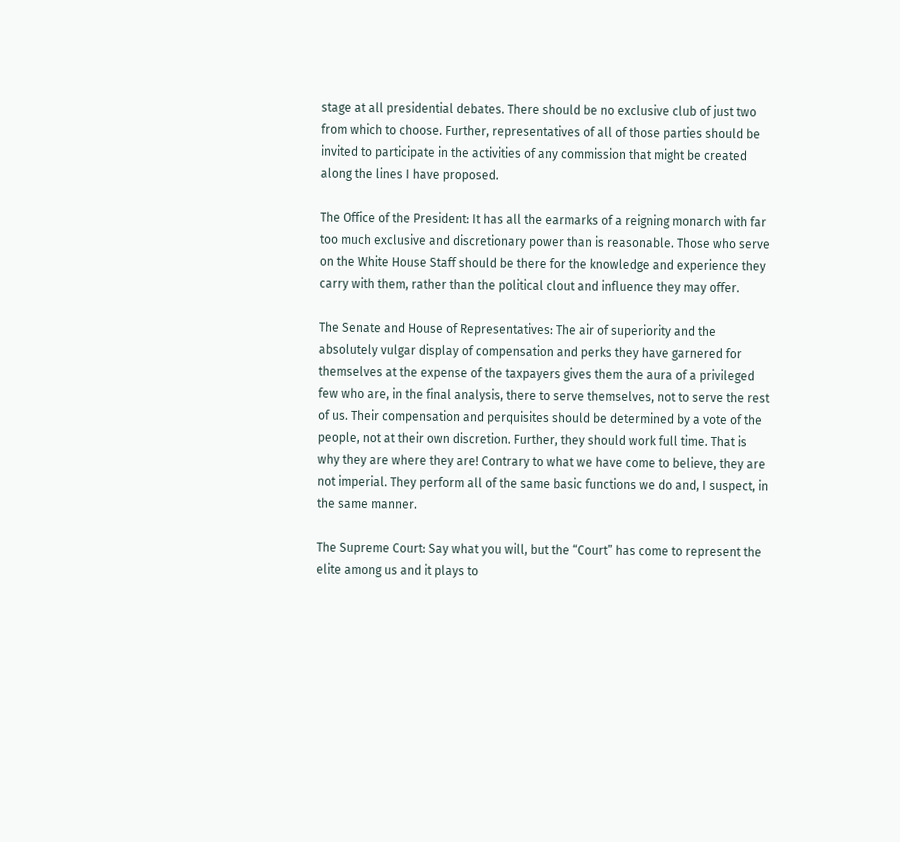stage at all presidential debates. There should be no exclusive club of just two from which to choose. Further, representatives of all of those parties should be invited to participate in the activities of any commission that might be created along the lines I have proposed.

The Office of the President: It has all the earmarks of a reigning monarch with far too much exclusive and discretionary power than is reasonable. Those who serve on the White House Staff should be there for the knowledge and experience they carry with them, rather than the political clout and influence they may offer.

The Senate and House of Representatives: The air of superiority and the absolutely vulgar display of compensation and perks they have garnered for themselves at the expense of the taxpayers gives them the aura of a privileged few who are, in the final analysis, there to serve themselves, not to serve the rest of us. Their compensation and perquisites should be determined by a vote of the people, not at their own discretion. Further, they should work full time. That is why they are where they are! Contrary to what we have come to believe, they are not imperial. They perform all of the same basic functions we do and, I suspect, in the same manner.

The Supreme Court: Say what you will, but the “Court” has come to represent the elite among us and it plays to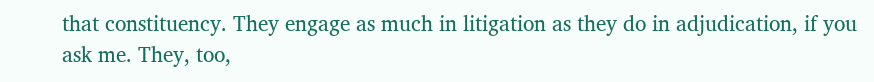that constituency. They engage as much in litigation as they do in adjudication, if you ask me. They, too,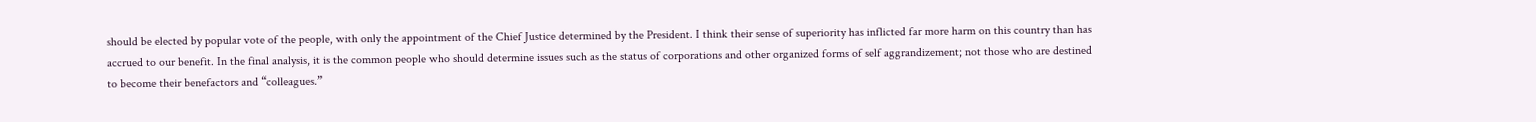should be elected by popular vote of the people, with only the appointment of the Chief Justice determined by the President. I think their sense of superiority has inflicted far more harm on this country than has accrued to our benefit. In the final analysis, it is the common people who should determine issues such as the status of corporations and other organized forms of self aggrandizement; not those who are destined to become their benefactors and “colleagues.”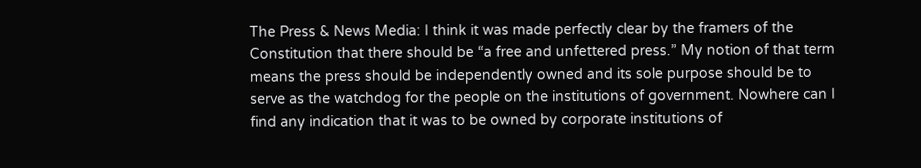The Press & News Media: I think it was made perfectly clear by the framers of the Constitution that there should be “a free and unfettered press.” My notion of that term means the press should be independently owned and its sole purpose should be to serve as the watchdog for the people on the institutions of government. Nowhere can I find any indication that it was to be owned by corporate institutions of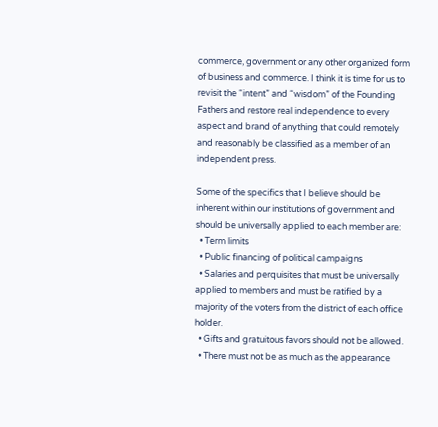commerce, government or any other organized form of business and commerce. I think it is time for us to revisit the “intent” and “wisdom” of the Founding Fathers and restore real independence to every aspect and brand of anything that could remotely and reasonably be classified as a member of an independent press.

Some of the specifics that I believe should be inherent within our institutions of government and should be universally applied to each member are:
  • Term limits
  • Public financing of political campaigns
  • Salaries and perquisites that must be universally applied to members and must be ratified by a majority of the voters from the district of each office holder.
  • Gifts and gratuitous favors should not be allowed.
  • There must not be as much as the appearance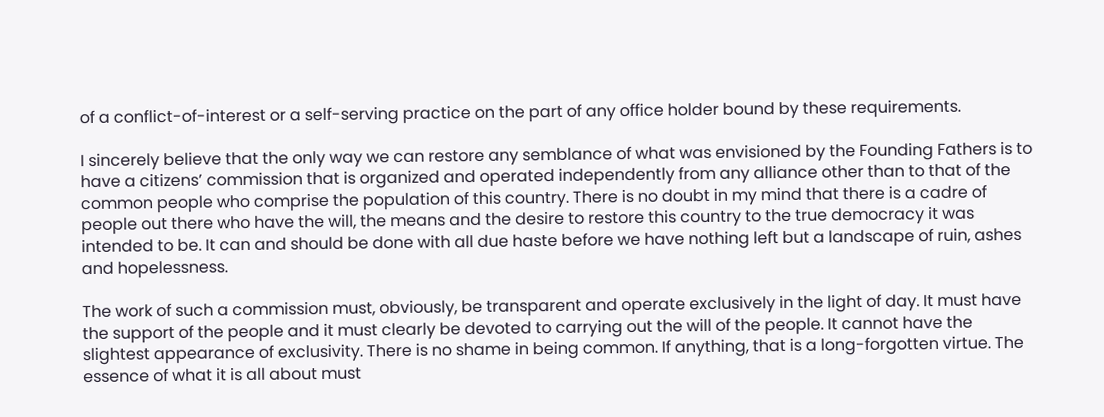of a conflict-of-interest or a self-serving practice on the part of any office holder bound by these requirements.

I sincerely believe that the only way we can restore any semblance of what was envisioned by the Founding Fathers is to have a citizens’ commission that is organized and operated independently from any alliance other than to that of the common people who comprise the population of this country. There is no doubt in my mind that there is a cadre of people out there who have the will, the means and the desire to restore this country to the true democracy it was intended to be. It can and should be done with all due haste before we have nothing left but a landscape of ruin, ashes and hopelessness.

The work of such a commission must, obviously, be transparent and operate exclusively in the light of day. It must have the support of the people and it must clearly be devoted to carrying out the will of the people. It cannot have the slightest appearance of exclusivity. There is no shame in being common. If anything, that is a long-forgotten virtue. The essence of what it is all about must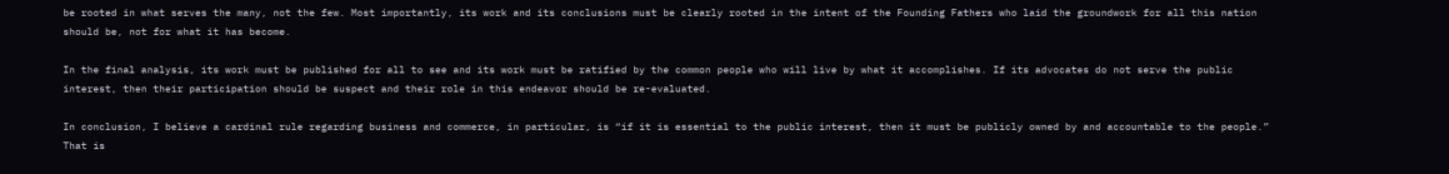be rooted in what serves the many, not the few. Most importantly, its work and its conclusions must be clearly rooted in the intent of the Founding Fathers who laid the groundwork for all this nation should be, not for what it has become.

In the final analysis, its work must be published for all to see and its work must be ratified by the common people who will live by what it accomplishes. If its advocates do not serve the public interest, then their participation should be suspect and their role in this endeavor should be re-evaluated.

In conclusion, I believe a cardinal rule regarding business and commerce, in particular, is “if it is essential to the public interest, then it must be publicly owned by and accountable to the people.” That is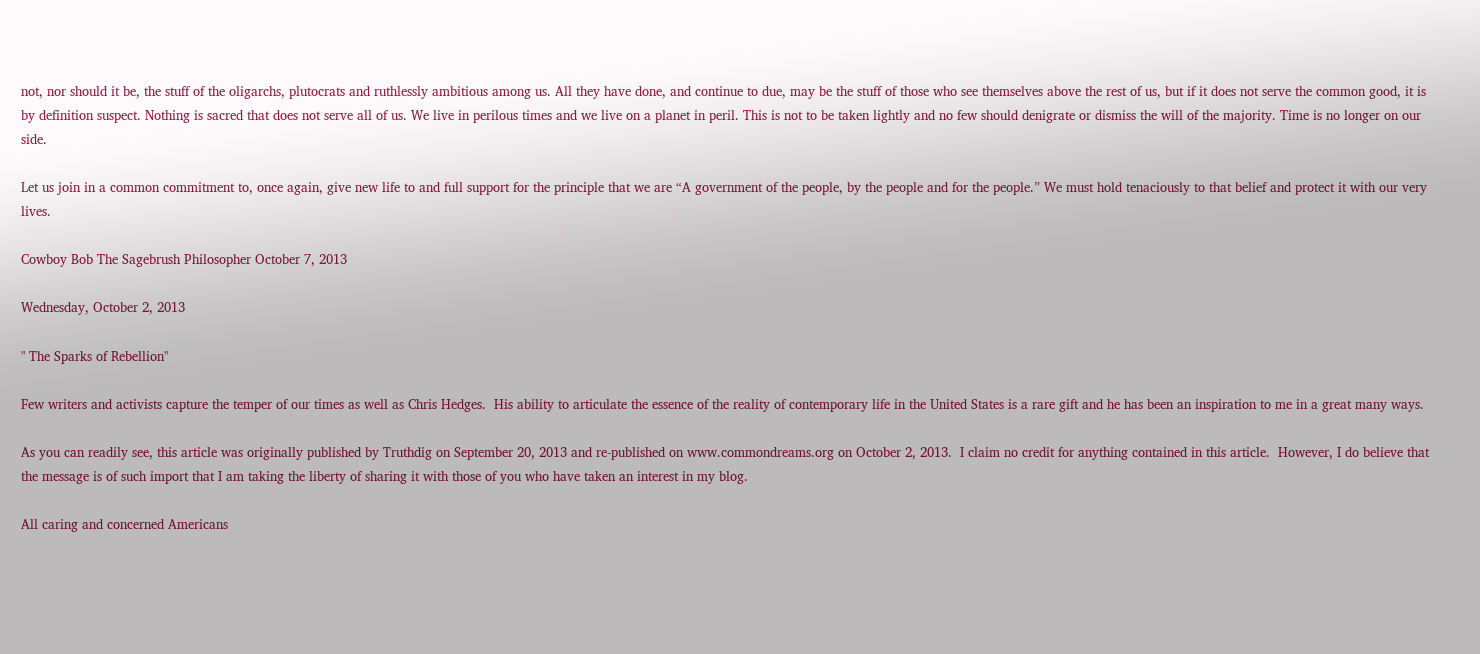not, nor should it be, the stuff of the oligarchs, plutocrats and ruthlessly ambitious among us. All they have done, and continue to due, may be the stuff of those who see themselves above the rest of us, but if it does not serve the common good, it is by definition suspect. Nothing is sacred that does not serve all of us. We live in perilous times and we live on a planet in peril. This is not to be taken lightly and no few should denigrate or dismiss the will of the majority. Time is no longer on our side.

Let us join in a common commitment to, once again, give new life to and full support for the principle that we are “A government of the people, by the people and for the people.” We must hold tenaciously to that belief and protect it with our very lives.

Cowboy Bob The Sagebrush Philosopher October 7, 2013

Wednesday, October 2, 2013

" The Sparks of Rebellion"

Few writers and activists capture the temper of our times as well as Chris Hedges.  His ability to articulate the essence of the reality of contemporary life in the United States is a rare gift and he has been an inspiration to me in a great many ways.

As you can readily see, this article was originally published by Truthdig on September 20, 2013 and re-published on www.commondreams.org on October 2, 2013.  I claim no credit for anything contained in this article.  However, I do believe that the message is of such import that I am taking the liberty of sharing it with those of you who have taken an interest in my blog.

All caring and concerned Americans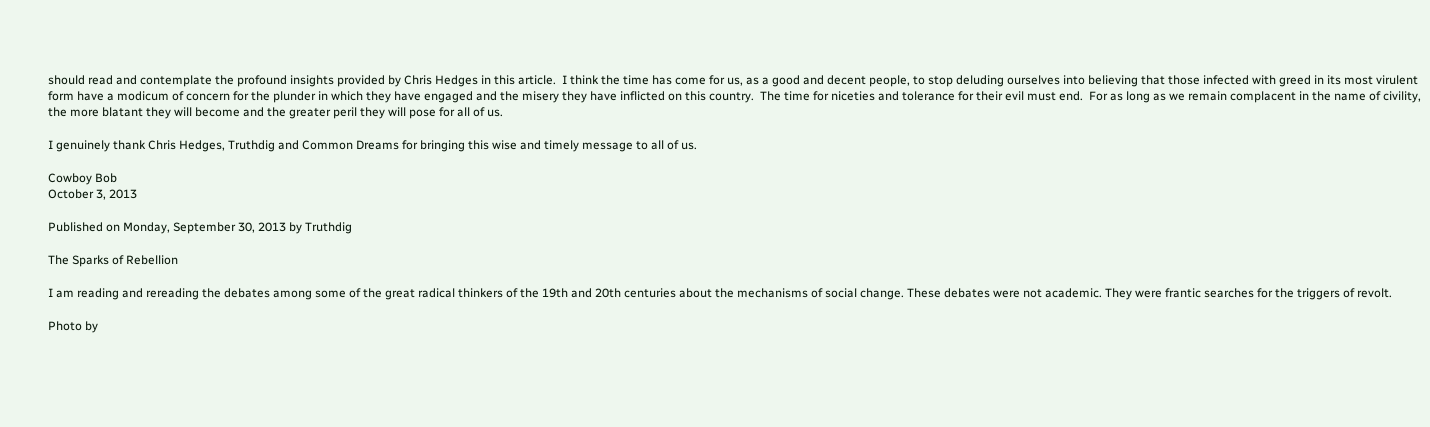should read and contemplate the profound insights provided by Chris Hedges in this article.  I think the time has come for us, as a good and decent people, to stop deluding ourselves into believing that those infected with greed in its most virulent form have a modicum of concern for the plunder in which they have engaged and the misery they have inflicted on this country.  The time for niceties and tolerance for their evil must end.  For as long as we remain complacent in the name of civility, the more blatant they will become and the greater peril they will pose for all of us.

I genuinely thank Chris Hedges, Truthdig and Common Dreams for bringing this wise and timely message to all of us.

Cowboy Bob
October 3, 2013

Published on Monday, September 30, 2013 by Truthdig

The Sparks of Rebellion

I am reading and rereading the debates among some of the great radical thinkers of the 19th and 20th centuries about the mechanisms of social change. These debates were not academic. They were frantic searches for the triggers of revolt.

Photo by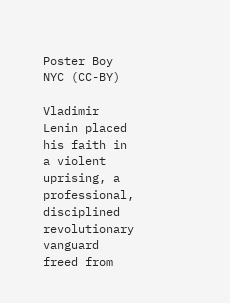Poster Boy NYC (CC-BY)

Vladimir Lenin placed his faith in a violent uprising, a professional, disciplined revolutionary vanguard freed from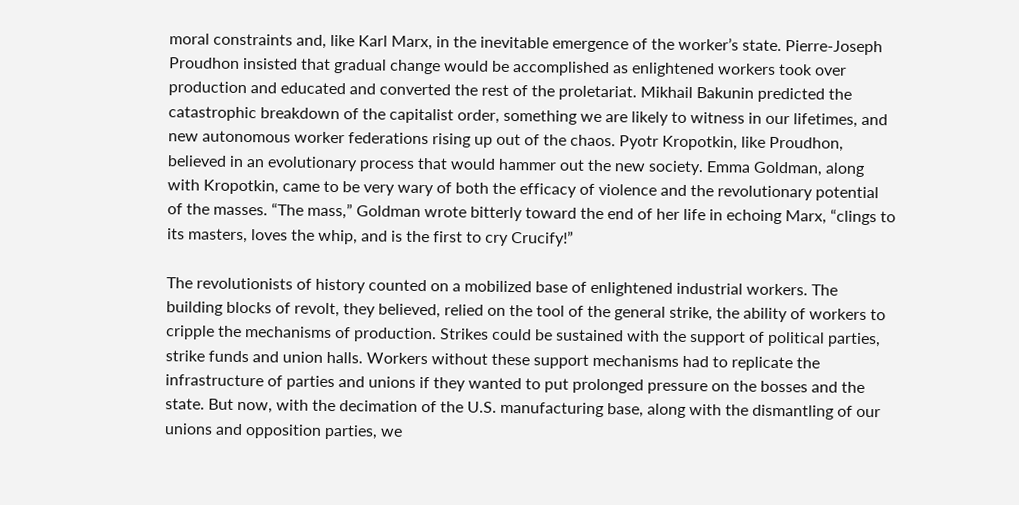moral constraints and, like Karl Marx, in the inevitable emergence of the worker’s state. Pierre-Joseph Proudhon insisted that gradual change would be accomplished as enlightened workers took over production and educated and converted the rest of the proletariat. Mikhail Bakunin predicted the catastrophic breakdown of the capitalist order, something we are likely to witness in our lifetimes, and new autonomous worker federations rising up out of the chaos. Pyotr Kropotkin, like Proudhon, believed in an evolutionary process that would hammer out the new society. Emma Goldman, along with Kropotkin, came to be very wary of both the efficacy of violence and the revolutionary potential of the masses. “The mass,” Goldman wrote bitterly toward the end of her life in echoing Marx, “clings to its masters, loves the whip, and is the first to cry Crucify!”

The revolutionists of history counted on a mobilized base of enlightened industrial workers. The building blocks of revolt, they believed, relied on the tool of the general strike, the ability of workers to cripple the mechanisms of production. Strikes could be sustained with the support of political parties, strike funds and union halls. Workers without these support mechanisms had to replicate the infrastructure of parties and unions if they wanted to put prolonged pressure on the bosses and the state. But now, with the decimation of the U.S. manufacturing base, along with the dismantling of our unions and opposition parties, we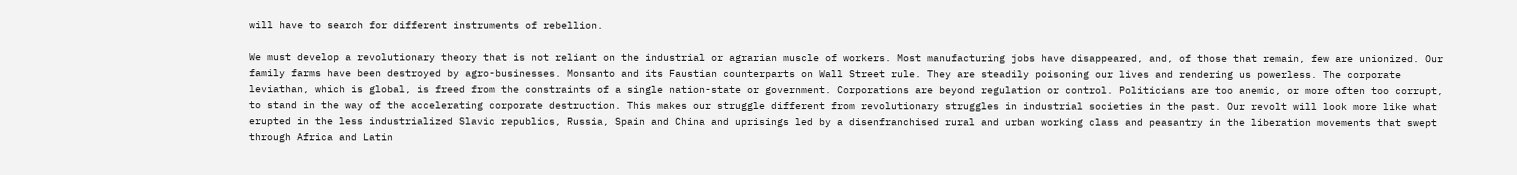will have to search for different instruments of rebellion.

We must develop a revolutionary theory that is not reliant on the industrial or agrarian muscle of workers. Most manufacturing jobs have disappeared, and, of those that remain, few are unionized. Our family farms have been destroyed by agro-businesses. Monsanto and its Faustian counterparts on Wall Street rule. They are steadily poisoning our lives and rendering us powerless. The corporate leviathan, which is global, is freed from the constraints of a single nation-state or government. Corporations are beyond regulation or control. Politicians are too anemic, or more often too corrupt, to stand in the way of the accelerating corporate destruction. This makes our struggle different from revolutionary struggles in industrial societies in the past. Our revolt will look more like what erupted in the less industrialized Slavic republics, Russia, Spain and China and uprisings led by a disenfranchised rural and urban working class and peasantry in the liberation movements that swept through Africa and Latin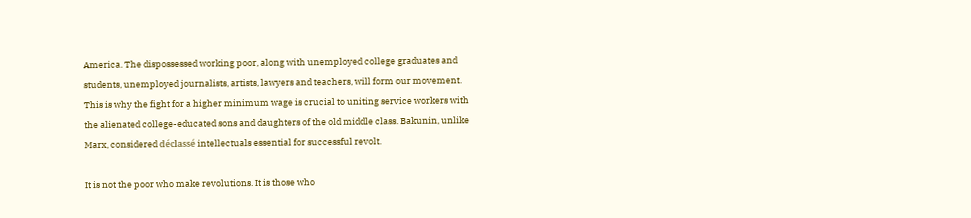America. The dispossessed working poor, along with unemployed college graduates and students, unemployed journalists, artists, lawyers and teachers, will form our movement. This is why the fight for a higher minimum wage is crucial to uniting service workers with the alienated college-educated sons and daughters of the old middle class. Bakunin, unlike Marx, considered déclassé intellectuals essential for successful revolt.

It is not the poor who make revolutions. It is those who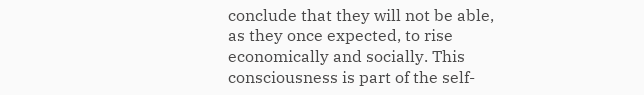conclude that they will not be able, as they once expected, to rise economically and socially. This consciousness is part of the self-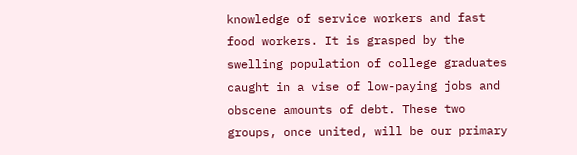knowledge of service workers and fast food workers. It is grasped by the swelling population of college graduates caught in a vise of low-paying jobs and obscene amounts of debt. These two groups, once united, will be our primary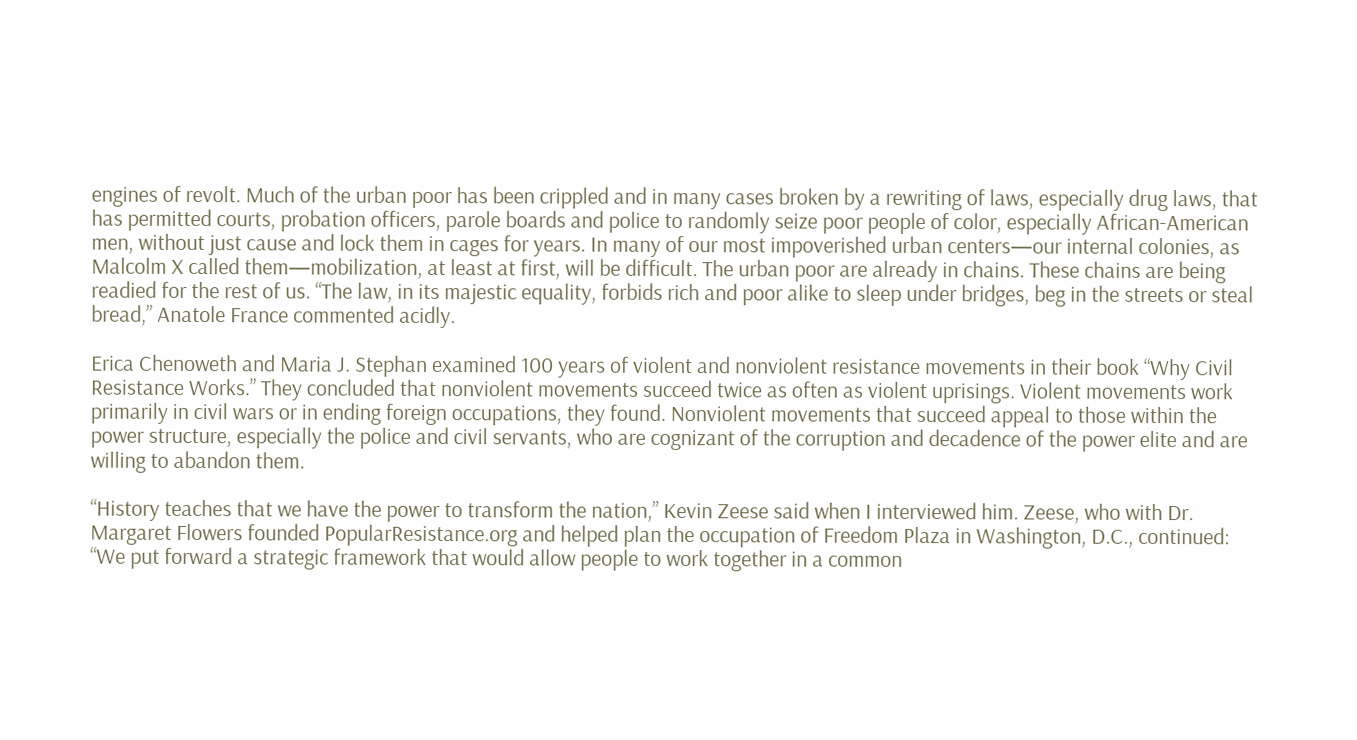engines of revolt. Much of the urban poor has been crippled and in many cases broken by a rewriting of laws, especially drug laws, that has permitted courts, probation officers, parole boards and police to randomly seize poor people of color, especially African-American men, without just cause and lock them in cages for years. In many of our most impoverished urban centers—our internal colonies, as Malcolm X called them—mobilization, at least at first, will be difficult. The urban poor are already in chains. These chains are being readied for the rest of us. “The law, in its majestic equality, forbids rich and poor alike to sleep under bridges, beg in the streets or steal bread,” Anatole France commented acidly.

Erica Chenoweth and Maria J. Stephan examined 100 years of violent and nonviolent resistance movements in their book “Why Civil Resistance Works.” They concluded that nonviolent movements succeed twice as often as violent uprisings. Violent movements work primarily in civil wars or in ending foreign occupations, they found. Nonviolent movements that succeed appeal to those within the power structure, especially the police and civil servants, who are cognizant of the corruption and decadence of the power elite and are willing to abandon them.

“History teaches that we have the power to transform the nation,” Kevin Zeese said when I interviewed him. Zeese, who with Dr. Margaret Flowers founded PopularResistance.org and helped plan the occupation of Freedom Plaza in Washington, D.C., continued: “We put forward a strategic framework that would allow people to work together in a common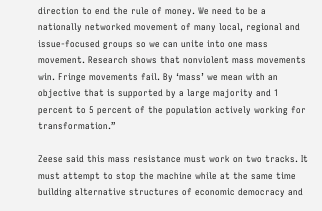direction to end the rule of money. We need to be a nationally networked movement of many local, regional and issue-focused groups so we can unite into one mass movement. Research shows that nonviolent mass movements win. Fringe movements fail. By ‘mass’ we mean with an objective that is supported by a large majority and 1 percent to 5 percent of the population actively working for transformation.”

Zeese said this mass resistance must work on two tracks. It must attempt to stop the machine while at the same time building alternative structures of economic democracy and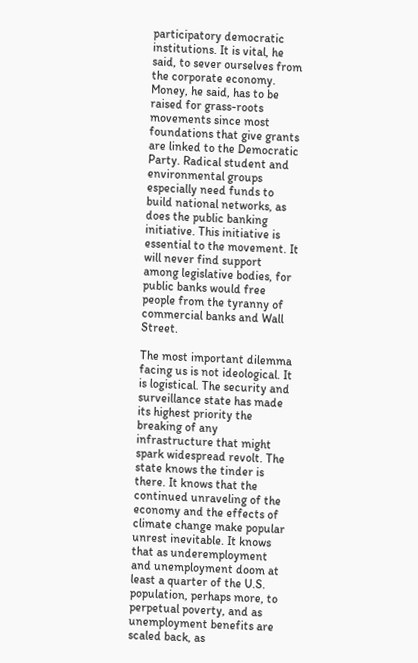participatory democratic institutions. It is vital, he said, to sever ourselves from the corporate economy. Money, he said, has to be raised for grass-roots movements since most foundations that give grants are linked to the Democratic Party. Radical student and environmental groups especially need funds to build national networks, as does the public banking initiative. This initiative is essential to the movement. It will never find support among legislative bodies, for public banks would free people from the tyranny of commercial banks and Wall Street.

The most important dilemma facing us is not ideological. It is logistical. The security and surveillance state has made its highest priority the breaking of any infrastructure that might spark widespread revolt. The state knows the tinder is there. It knows that the continued unraveling of the economy and the effects of climate change make popular unrest inevitable. It knows that as underemployment and unemployment doom at least a quarter of the U.S. population, perhaps more, to perpetual poverty, and as unemployment benefits are scaled back, as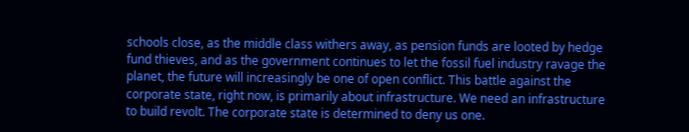schools close, as the middle class withers away, as pension funds are looted by hedge fund thieves, and as the government continues to let the fossil fuel industry ravage the planet, the future will increasingly be one of open conflict. This battle against the corporate state, right now, is primarily about infrastructure. We need an infrastructure to build revolt. The corporate state is determined to deny us one.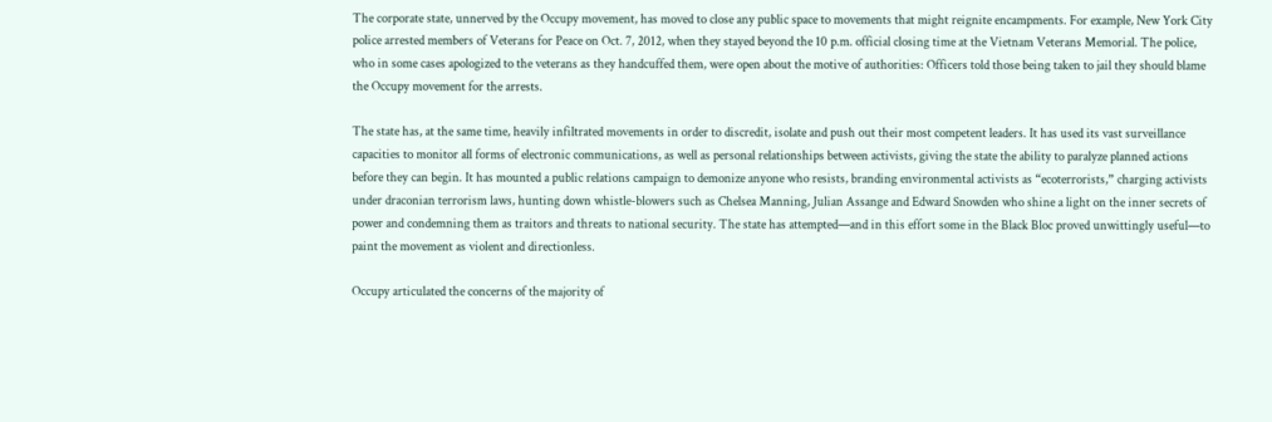The corporate state, unnerved by the Occupy movement, has moved to close any public space to movements that might reignite encampments. For example, New York City police arrested members of Veterans for Peace on Oct. 7, 2012, when they stayed beyond the 10 p.m. official closing time at the Vietnam Veterans Memorial. The police, who in some cases apologized to the veterans as they handcuffed them, were open about the motive of authorities: Officers told those being taken to jail they should blame the Occupy movement for the arrests.

The state has, at the same time, heavily infiltrated movements in order to discredit, isolate and push out their most competent leaders. It has used its vast surveillance capacities to monitor all forms of electronic communications, as well as personal relationships between activists, giving the state the ability to paralyze planned actions before they can begin. It has mounted a public relations campaign to demonize anyone who resists, branding environmental activists as “ecoterrorists,” charging activists under draconian terrorism laws, hunting down whistle-blowers such as Chelsea Manning, Julian Assange and Edward Snowden who shine a light on the inner secrets of power and condemning them as traitors and threats to national security. The state has attempted—and in this effort some in the Black Bloc proved unwittingly useful—to paint the movement as violent and directionless.

Occupy articulated the concerns of the majority of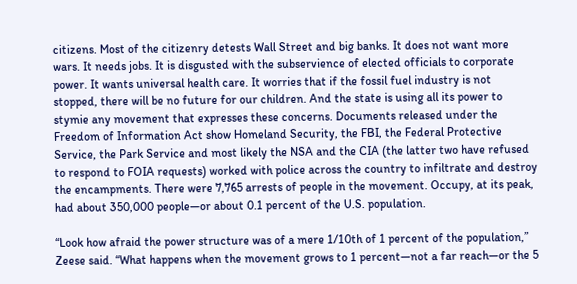citizens. Most of the citizenry detests Wall Street and big banks. It does not want more wars. It needs jobs. It is disgusted with the subservience of elected officials to corporate power. It wants universal health care. It worries that if the fossil fuel industry is not stopped, there will be no future for our children. And the state is using all its power to stymie any movement that expresses these concerns. Documents released under the Freedom of Information Act show Homeland Security, the FBI, the Federal Protective Service, the Park Service and most likely the NSA and the CIA (the latter two have refused to respond to FOIA requests) worked with police across the country to infiltrate and destroy the encampments. There were 7,765 arrests of people in the movement. Occupy, at its peak, had about 350,000 people—or about 0.1 percent of the U.S. population.

“Look how afraid the power structure was of a mere 1/10th of 1 percent of the population,” Zeese said. “What happens when the movement grows to 1 percent—not a far reach—or the 5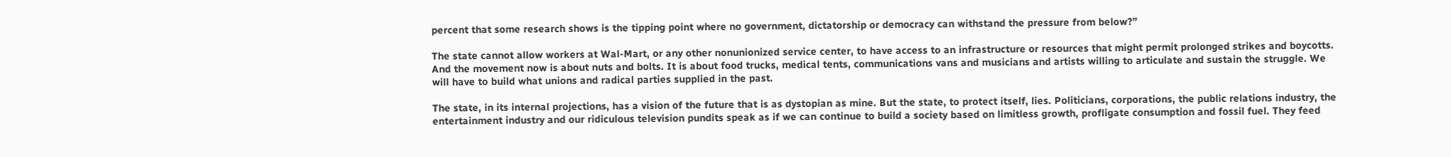percent that some research shows is the tipping point where no government, dictatorship or democracy can withstand the pressure from below?”

The state cannot allow workers at Wal-Mart, or any other nonunionized service center, to have access to an infrastructure or resources that might permit prolonged strikes and boycotts. And the movement now is about nuts and bolts. It is about food trucks, medical tents, communications vans and musicians and artists willing to articulate and sustain the struggle. We will have to build what unions and radical parties supplied in the past.

The state, in its internal projections, has a vision of the future that is as dystopian as mine. But the state, to protect itself, lies. Politicians, corporations, the public relations industry, the entertainment industry and our ridiculous television pundits speak as if we can continue to build a society based on limitless growth, profligate consumption and fossil fuel. They feed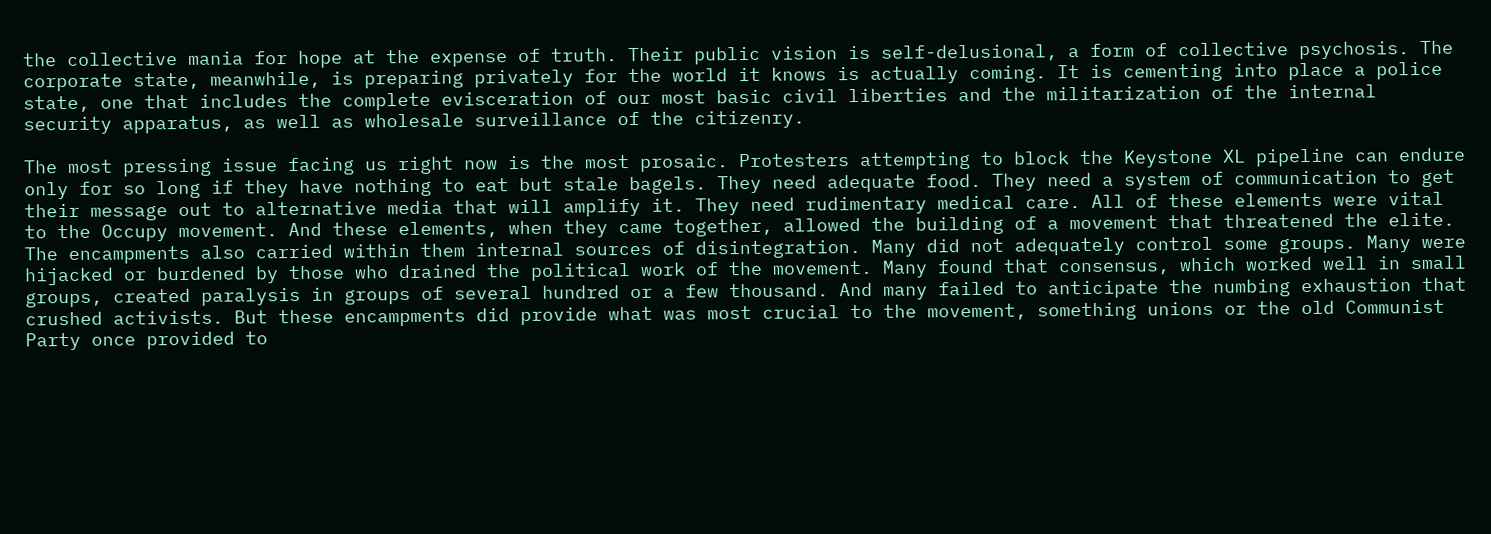the collective mania for hope at the expense of truth. Their public vision is self-delusional, a form of collective psychosis. The corporate state, meanwhile, is preparing privately for the world it knows is actually coming. It is cementing into place a police state, one that includes the complete evisceration of our most basic civil liberties and the militarization of the internal security apparatus, as well as wholesale surveillance of the citizenry.

The most pressing issue facing us right now is the most prosaic. Protesters attempting to block the Keystone XL pipeline can endure only for so long if they have nothing to eat but stale bagels. They need adequate food. They need a system of communication to get their message out to alternative media that will amplify it. They need rudimentary medical care. All of these elements were vital to the Occupy movement. And these elements, when they came together, allowed the building of a movement that threatened the elite. The encampments also carried within them internal sources of disintegration. Many did not adequately control some groups. Many were hijacked or burdened by those who drained the political work of the movement. Many found that consensus, which worked well in small groups, created paralysis in groups of several hundred or a few thousand. And many failed to anticipate the numbing exhaustion that crushed activists. But these encampments did provide what was most crucial to the movement, something unions or the old Communist Party once provided to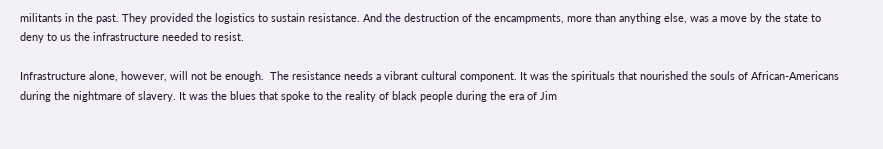militants in the past. They provided the logistics to sustain resistance. And the destruction of the encampments, more than anything else, was a move by the state to deny to us the infrastructure needed to resist.

Infrastructure alone, however, will not be enough.  The resistance needs a vibrant cultural component. It was the spirituals that nourished the souls of African-Americans during the nightmare of slavery. It was the blues that spoke to the reality of black people during the era of Jim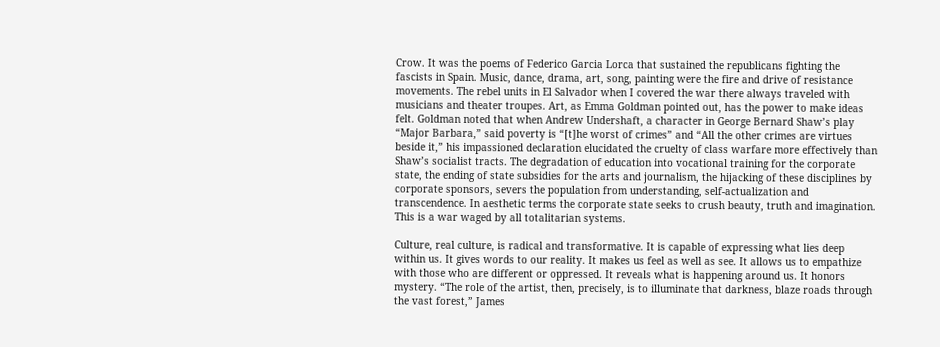Crow. It was the poems of Federico Garcia Lorca that sustained the republicans fighting the fascists in Spain. Music, dance, drama, art, song, painting were the fire and drive of resistance movements. The rebel units in El Salvador when I covered the war there always traveled with musicians and theater troupes. Art, as Emma Goldman pointed out, has the power to make ideas felt. Goldman noted that when Andrew Undershaft, a character in George Bernard Shaw’s play “Major Barbara,” said poverty is “[t]he worst of crimes” and “All the other crimes are virtues beside it,” his impassioned declaration elucidated the cruelty of class warfare more effectively than Shaw’s socialist tracts. The degradation of education into vocational training for the corporate state, the ending of state subsidies for the arts and journalism, the hijacking of these disciplines by corporate sponsors, severs the population from understanding, self-actualization and transcendence. In aesthetic terms the corporate state seeks to crush beauty, truth and imagination. This is a war waged by all totalitarian systems.

Culture, real culture, is radical and transformative. It is capable of expressing what lies deep within us. It gives words to our reality. It makes us feel as well as see. It allows us to empathize with those who are different or oppressed. It reveals what is happening around us. It honors mystery. “The role of the artist, then, precisely, is to illuminate that darkness, blaze roads through the vast forest,” James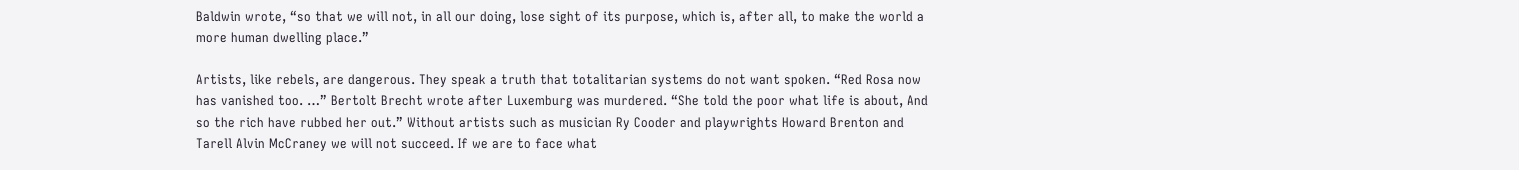Baldwin wrote, “so that we will not, in all our doing, lose sight of its purpose, which is, after all, to make the world a more human dwelling place.”

Artists, like rebels, are dangerous. They speak a truth that totalitarian systems do not want spoken. “Red Rosa now has vanished too. …” Bertolt Brecht wrote after Luxemburg was murdered. “She told the poor what life is about, And so the rich have rubbed her out.” Without artists such as musician Ry Cooder and playwrights Howard Brenton and Tarell Alvin McCraney we will not succeed. If we are to face what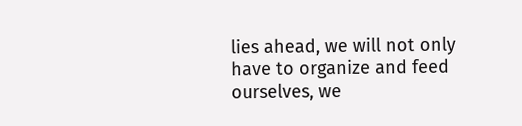lies ahead, we will not only have to organize and feed ourselves, we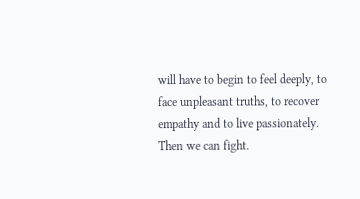will have to begin to feel deeply, to face unpleasant truths, to recover empathy and to live passionately. Then we can fight.